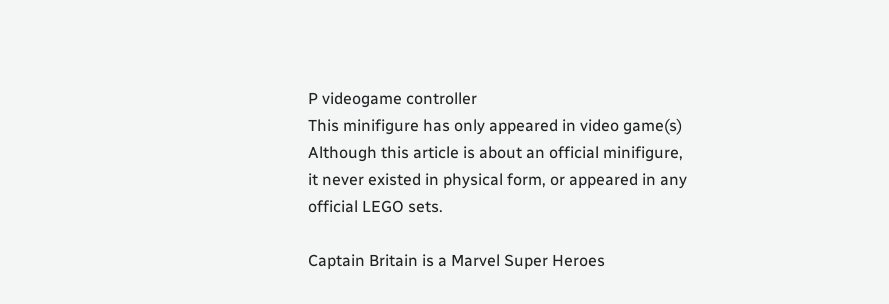P videogame controller
This minifigure has only appeared in video game(s)
Although this article is about an official minifigure, it never existed in physical form, or appeared in any official LEGO sets.

Captain Britain is a Marvel Super Heroes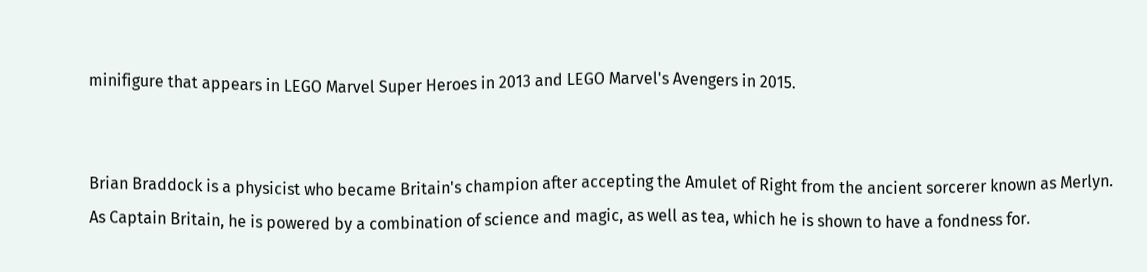minifigure that appears in LEGO Marvel Super Heroes in 2013 and LEGO Marvel's Avengers in 2015.


Brian Braddock is a physicist who became Britain's champion after accepting the Amulet of Right from the ancient sorcerer known as Merlyn. As Captain Britain, he is powered by a combination of science and magic, as well as tea, which he is shown to have a fondness for.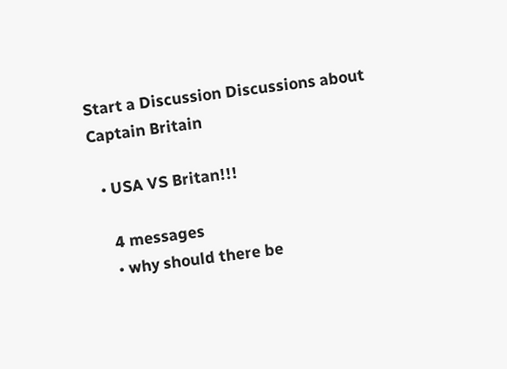Start a Discussion Discussions about Captain Britain

  • USA VS Britan!!!

    4 messages
    • why should there be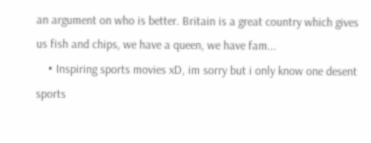an argument on who is better. Britain is a great country which gives us fish and chips, we have a queen, we have fam...
    • Inspiring sports movies xD, im sorry but i only know one desent sports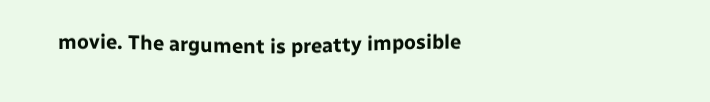movie. The argument is preatty imposible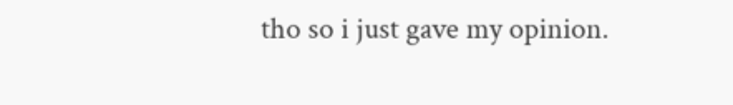tho so i just gave my opinion.